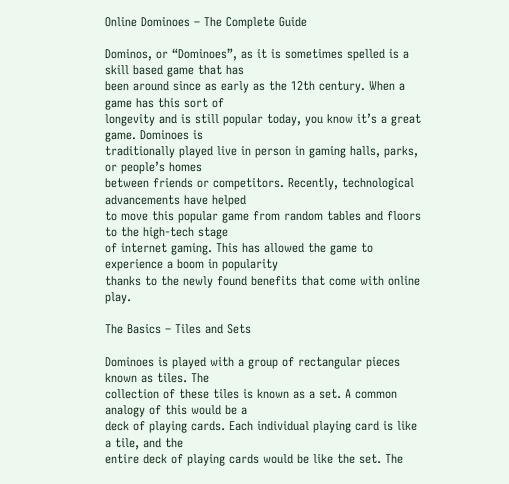Online Dominoes – The Complete Guide

Dominos, or “Dominoes”, as it is sometimes spelled is a skill based game that has
been around since as early as the 12th century. When a game has this sort of
longevity and is still popular today, you know it’s a great game. Dominoes is
traditionally played live in person in gaming halls, parks, or people’s homes
between friends or competitors. Recently, technological advancements have helped
to move this popular game from random tables and floors to the high-tech stage
of internet gaming. This has allowed the game to experience a boom in popularity
thanks to the newly found benefits that come with online play.

The Basics – Tiles and Sets

Dominoes is played with a group of rectangular pieces known as tiles. The
collection of these tiles is known as a set. A common analogy of this would be a
deck of playing cards. Each individual playing card is like a tile, and the
entire deck of playing cards would be like the set. The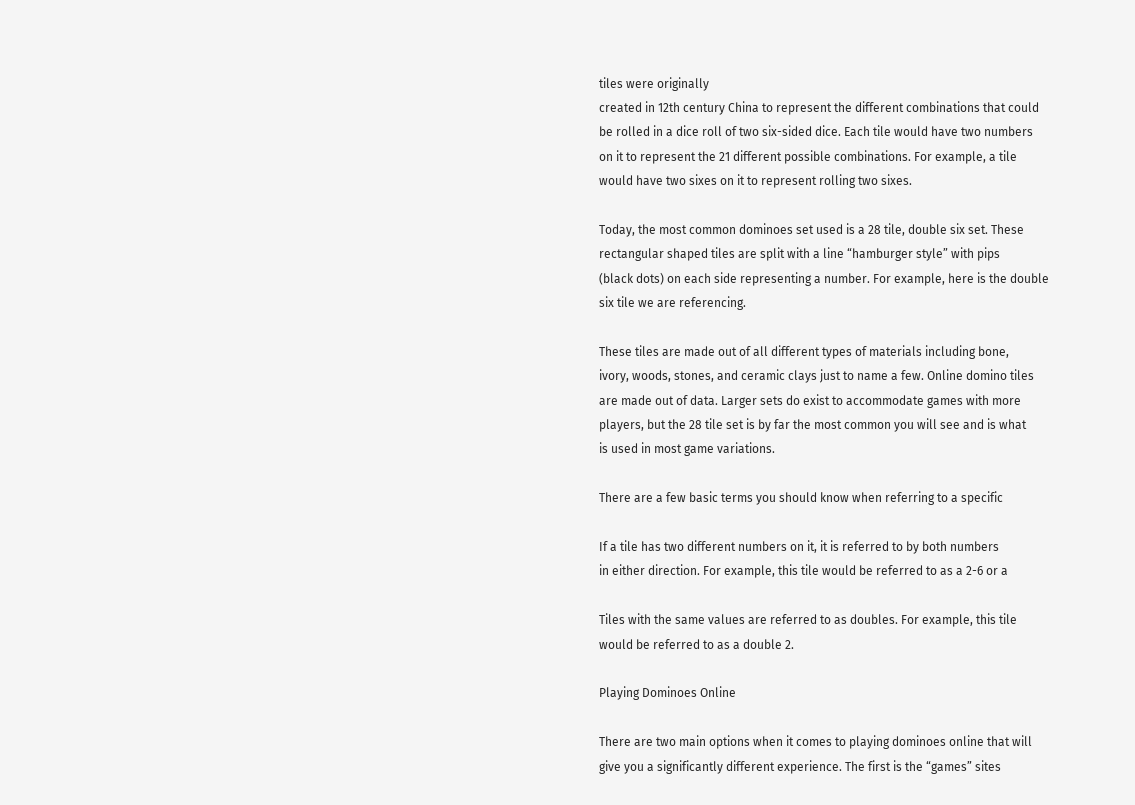tiles were originally
created in 12th century China to represent the different combinations that could
be rolled in a dice roll of two six-sided dice. Each tile would have two numbers
on it to represent the 21 different possible combinations. For example, a tile
would have two sixes on it to represent rolling two sixes.

Today, the most common dominoes set used is a 28 tile, double six set. These
rectangular shaped tiles are split with a line “hamburger style” with pips
(black dots) on each side representing a number. For example, here is the double
six tile we are referencing.

These tiles are made out of all different types of materials including bone,
ivory, woods, stones, and ceramic clays just to name a few. Online domino tiles
are made out of data. Larger sets do exist to accommodate games with more
players, but the 28 tile set is by far the most common you will see and is what
is used in most game variations.

There are a few basic terms you should know when referring to a specific

If a tile has two different numbers on it, it is referred to by both numbers
in either direction. For example, this tile would be referred to as a 2-6 or a

Tiles with the same values are referred to as doubles. For example, this tile
would be referred to as a double 2.

Playing Dominoes Online

There are two main options when it comes to playing dominoes online that will
give you a significantly different experience. The first is the “games” sites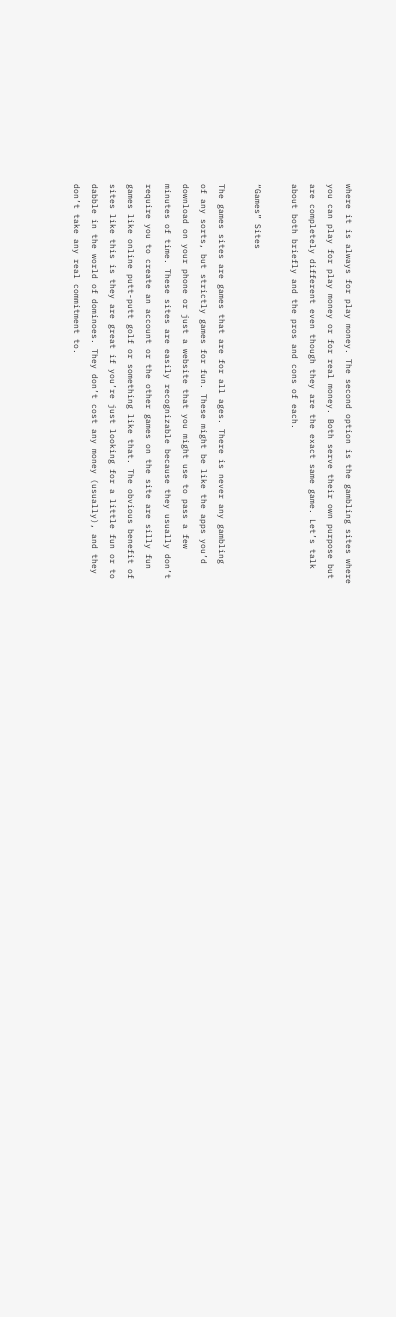where it is always for play money. The second option is the gambling sites where
you can play for play money or for real money. Both serve their own purpose but
are completely different even though they are the exact same game. Let’s talk
about both briefly and the pros and cons of each.

“Games” Sites

The games sites are games that are for all ages. There is never any gambling
of any sorts, but strictly games for fun. These might be like the apps you’d
download on your phone or just a website that you might use to pass a few
minutes of time. These sites are easily recognizable because they usually don’t
require you to create an account or the other games on the site are silly fun
games like online putt-putt golf or something like that. The obvious benefit of
sites like this is they are great if you’re just looking for a little fun or to
dabble in the world of dominoes. They don’t cost any money (usually), and they
don’t take any real commitment to.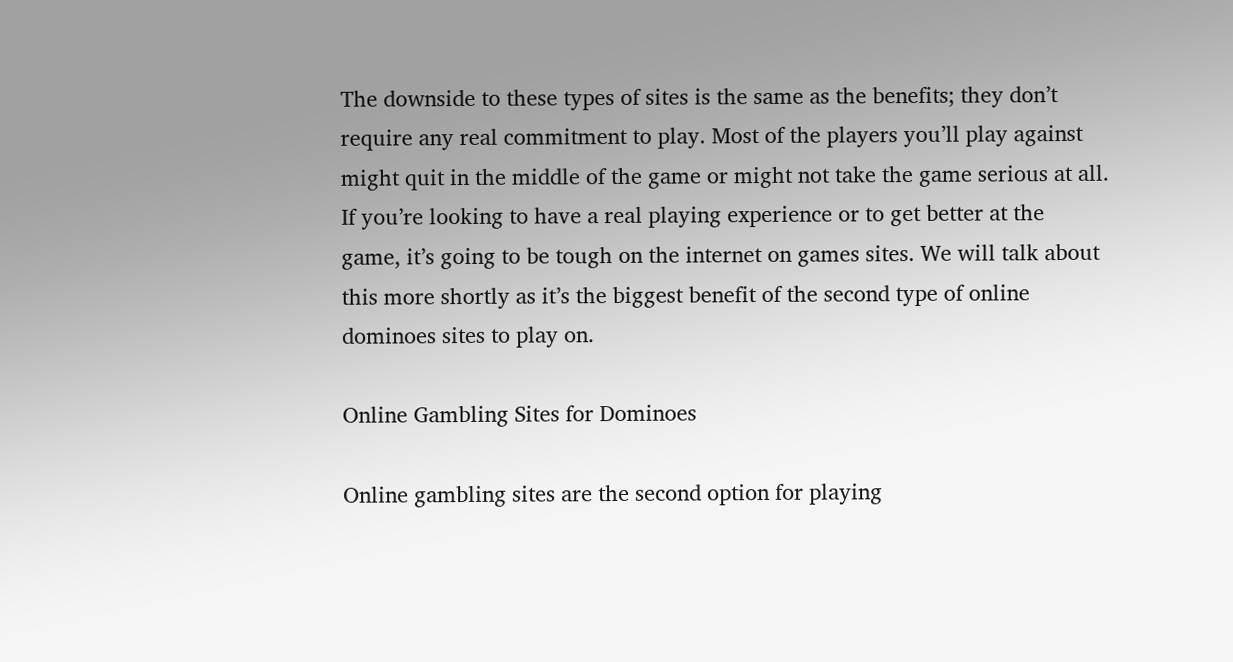The downside to these types of sites is the same as the benefits; they don’t
require any real commitment to play. Most of the players you’ll play against
might quit in the middle of the game or might not take the game serious at all.
If you’re looking to have a real playing experience or to get better at the
game, it’s going to be tough on the internet on games sites. We will talk about
this more shortly as it’s the biggest benefit of the second type of online
dominoes sites to play on.

Online Gambling Sites for Dominoes

Online gambling sites are the second option for playing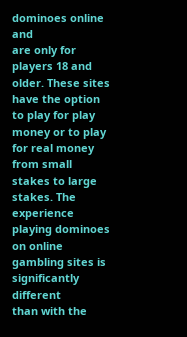dominoes online and
are only for players 18 and older. These sites have the option to play for play
money or to play for real money from small stakes to large stakes. The
experience playing dominoes on online gambling sites is significantly different
than with the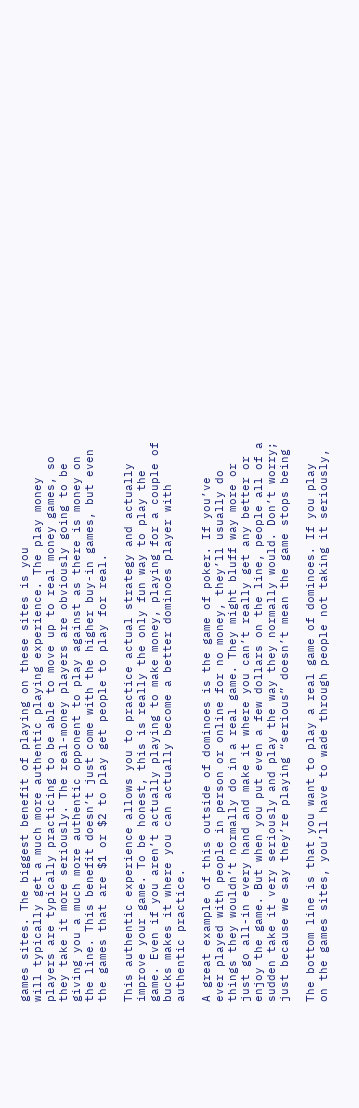games sites. The biggest benefit of playing on these sites is you
will typically get a much more authentic playing experience. The play money
players are typically practicing to be able to move up to real money games, so
they take it more seriously. The real-money players are obviously going to be
giving you a much more authentic opponent to play against as there is money on
the line. This benefit doesn’t just come with the higher buy-in games, but even
the games that are $1 or $2 to play get people to play for real.

This authentic experience allows you to practice actual strategy and actually
improve your game. To be honest, this is really the only fun way to play the
game. Even if you aren’t actually playing to make money, playing for a couple of
bucks makes it where you can actually become a better dominoes player with
authentic practice.

A great example of this outside of dominoes is the game of poker. If you’ve
ever played with people in person or online for no money, they’ll usually do
things they wouldn’t normally do in a real game. They might bluff way more or
just go all-in every hand and make it where you can’t really get any better or
enjoy the game. But when you put even a few dollars on the line, people all of a
sudden take it very seriously and play the way they normally would. Don’t worry;
just because we say they’re playing “serious” doesn’t mean the game stops being

The bottom line is that you want to play a real game of dominoes. If you play
on the games sites, you’ll have to wade through people not taking it seriously,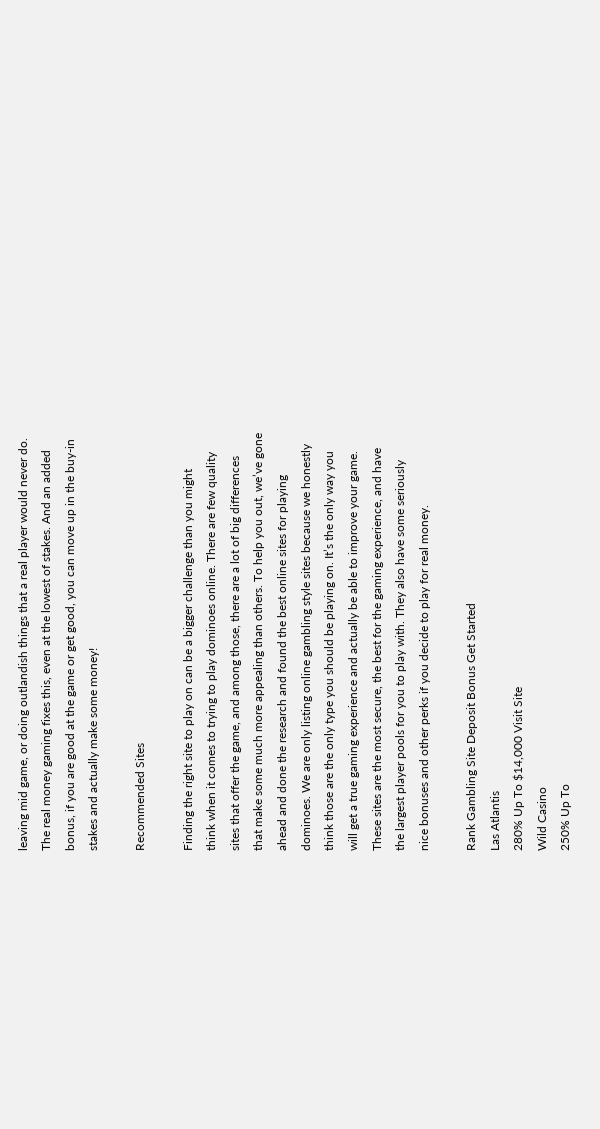leaving mid game, or doing outlandish things that a real player would never do.
The real money gaming fixes this, even at the lowest of stakes. And an added
bonus, if you are good at the game or get good, you can move up in the buy-in
stakes and actually make some money!

Recommended Sites

Finding the right site to play on can be a bigger challenge than you might
think when it comes to trying to play dominoes online. There are few quality
sites that offer the game, and among those, there are a lot of big differences
that make some much more appealing than others. To help you out, we’ve gone
ahead and done the research and found the best online sites for playing
dominoes. We are only listing online gambling style sites because we honestly
think those are the only type you should be playing on. It’s the only way you
will get a true gaming experience and actually be able to improve your game.
These sites are the most secure, the best for the gaming experience, and have
the largest player pools for you to play with. They also have some seriously
nice bonuses and other perks if you decide to play for real money.

Rank Gambling Site Deposit Bonus Get Started
Las Atlantis
280% Up To $14,000 Visit Site
Wild Casino
250% Up To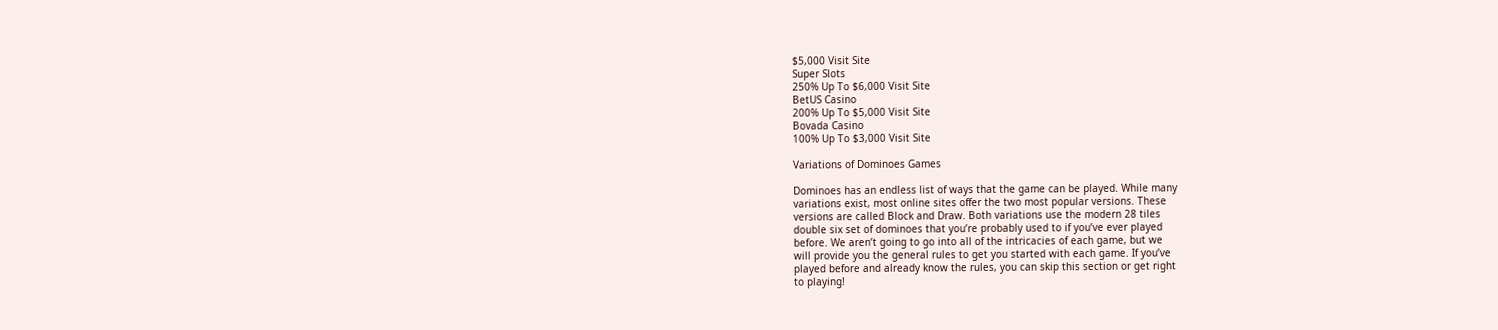$5,000 Visit Site
Super Slots
250% Up To $6,000 Visit Site
BetUS Casino
200% Up To $5,000 Visit Site
Bovada Casino
100% Up To $3,000 Visit Site

Variations of Dominoes Games

Dominoes has an endless list of ways that the game can be played. While many
variations exist, most online sites offer the two most popular versions. These
versions are called Block and Draw. Both variations use the modern 28 tiles
double six set of dominoes that you’re probably used to if you’ve ever played
before. We aren’t going to go into all of the intricacies of each game, but we
will provide you the general rules to get you started with each game. If you’ve
played before and already know the rules, you can skip this section or get right
to playing!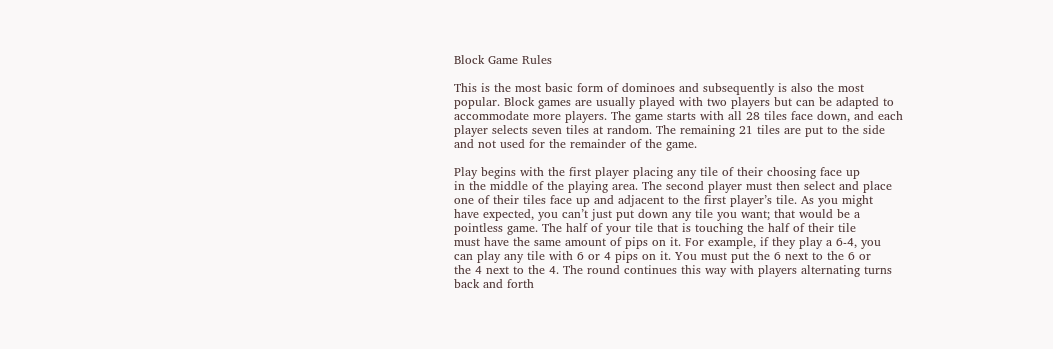Block Game Rules

This is the most basic form of dominoes and subsequently is also the most
popular. Block games are usually played with two players but can be adapted to
accommodate more players. The game starts with all 28 tiles face down, and each
player selects seven tiles at random. The remaining 21 tiles are put to the side
and not used for the remainder of the game.

Play begins with the first player placing any tile of their choosing face up
in the middle of the playing area. The second player must then select and place
one of their tiles face up and adjacent to the first player’s tile. As you might
have expected, you can’t just put down any tile you want; that would be a
pointless game. The half of your tile that is touching the half of their tile
must have the same amount of pips on it. For example, if they play a 6-4, you
can play any tile with 6 or 4 pips on it. You must put the 6 next to the 6 or
the 4 next to the 4. The round continues this way with players alternating turns
back and forth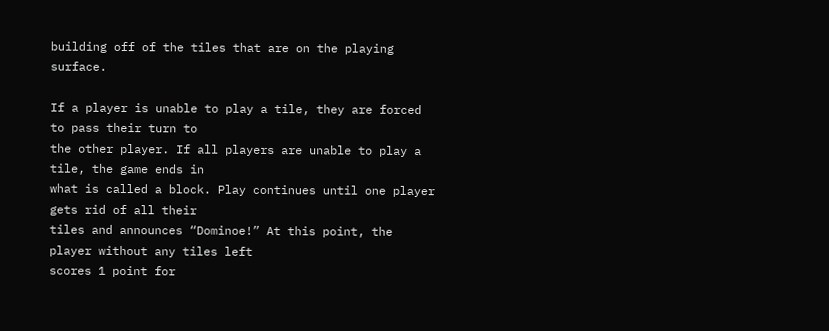building off of the tiles that are on the playing surface.

If a player is unable to play a tile, they are forced to pass their turn to
the other player. If all players are unable to play a tile, the game ends in
what is called a block. Play continues until one player gets rid of all their
tiles and announces “Dominoe!” At this point, the player without any tiles left
scores 1 point for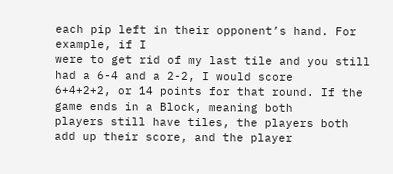each pip left in their opponent’s hand. For example, if I
were to get rid of my last tile and you still had a 6-4 and a 2-2, I would score
6+4+2+2, or 14 points for that round. If the game ends in a Block, meaning both
players still have tiles, the players both add up their score, and the player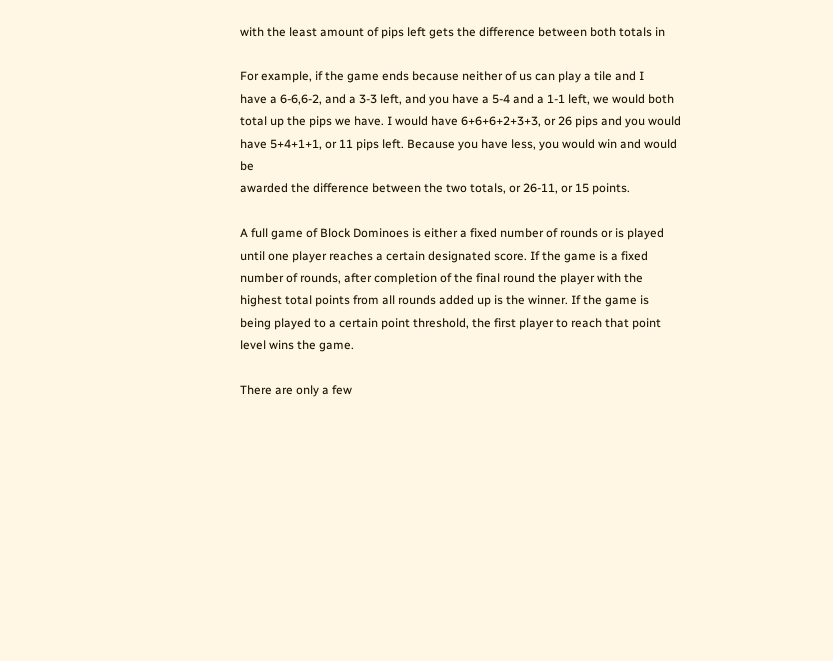with the least amount of pips left gets the difference between both totals in

For example, if the game ends because neither of us can play a tile and I
have a 6-6,6-2, and a 3-3 left, and you have a 5-4 and a 1-1 left, we would both
total up the pips we have. I would have 6+6+6+2+3+3, or 26 pips and you would
have 5+4+1+1, or 11 pips left. Because you have less, you would win and would be
awarded the difference between the two totals, or 26-11, or 15 points.

A full game of Block Dominoes is either a fixed number of rounds or is played
until one player reaches a certain designated score. If the game is a fixed
number of rounds, after completion of the final round the player with the
highest total points from all rounds added up is the winner. If the game is
being played to a certain point threshold, the first player to reach that point
level wins the game.

There are only a few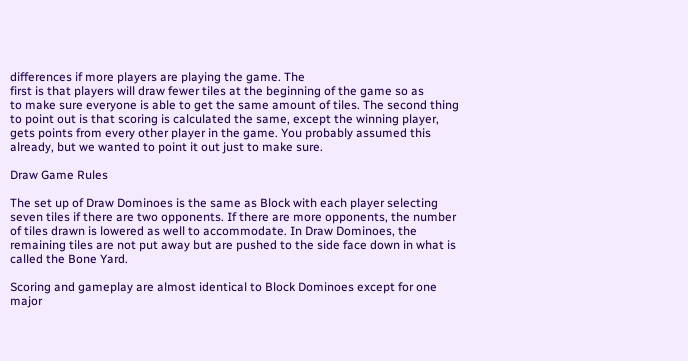differences if more players are playing the game. The
first is that players will draw fewer tiles at the beginning of the game so as
to make sure everyone is able to get the same amount of tiles. The second thing
to point out is that scoring is calculated the same, except the winning player,
gets points from every other player in the game. You probably assumed this
already, but we wanted to point it out just to make sure.

Draw Game Rules

The set up of Draw Dominoes is the same as Block with each player selecting
seven tiles if there are two opponents. If there are more opponents, the number
of tiles drawn is lowered as well to accommodate. In Draw Dominoes, the
remaining tiles are not put away but are pushed to the side face down in what is
called the Bone Yard.

Scoring and gameplay are almost identical to Block Dominoes except for one
major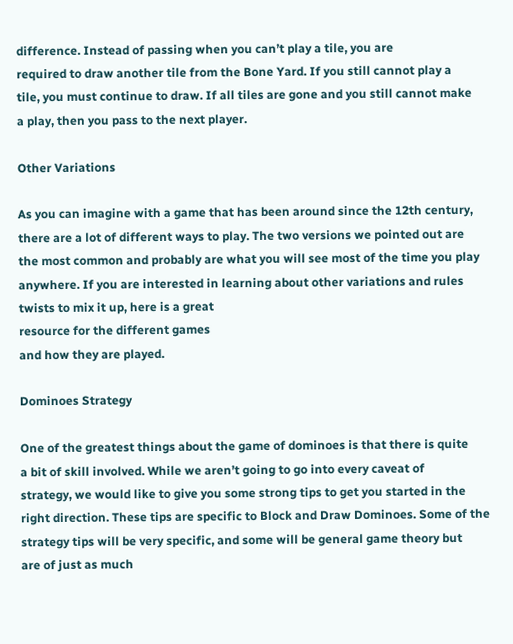difference. Instead of passing when you can’t play a tile, you are
required to draw another tile from the Bone Yard. If you still cannot play a
tile, you must continue to draw. If all tiles are gone and you still cannot make
a play, then you pass to the next player.

Other Variations

As you can imagine with a game that has been around since the 12th century,
there are a lot of different ways to play. The two versions we pointed out are
the most common and probably are what you will see most of the time you play
anywhere. If you are interested in learning about other variations and rules
twists to mix it up, here is a great
resource for the different games
and how they are played.

Dominoes Strategy

One of the greatest things about the game of dominoes is that there is quite
a bit of skill involved. While we aren’t going to go into every caveat of
strategy, we would like to give you some strong tips to get you started in the
right direction. These tips are specific to Block and Draw Dominoes. Some of the
strategy tips will be very specific, and some will be general game theory but
are of just as much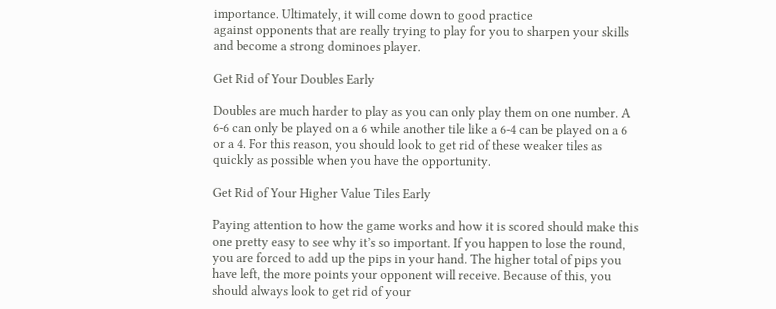importance. Ultimately, it will come down to good practice
against opponents that are really trying to play for you to sharpen your skills
and become a strong dominoes player.

Get Rid of Your Doubles Early

Doubles are much harder to play as you can only play them on one number. A
6-6 can only be played on a 6 while another tile like a 6-4 can be played on a 6
or a 4. For this reason, you should look to get rid of these weaker tiles as
quickly as possible when you have the opportunity.

Get Rid of Your Higher Value Tiles Early

Paying attention to how the game works and how it is scored should make this
one pretty easy to see why it’s so important. If you happen to lose the round,
you are forced to add up the pips in your hand. The higher total of pips you
have left, the more points your opponent will receive. Because of this, you
should always look to get rid of your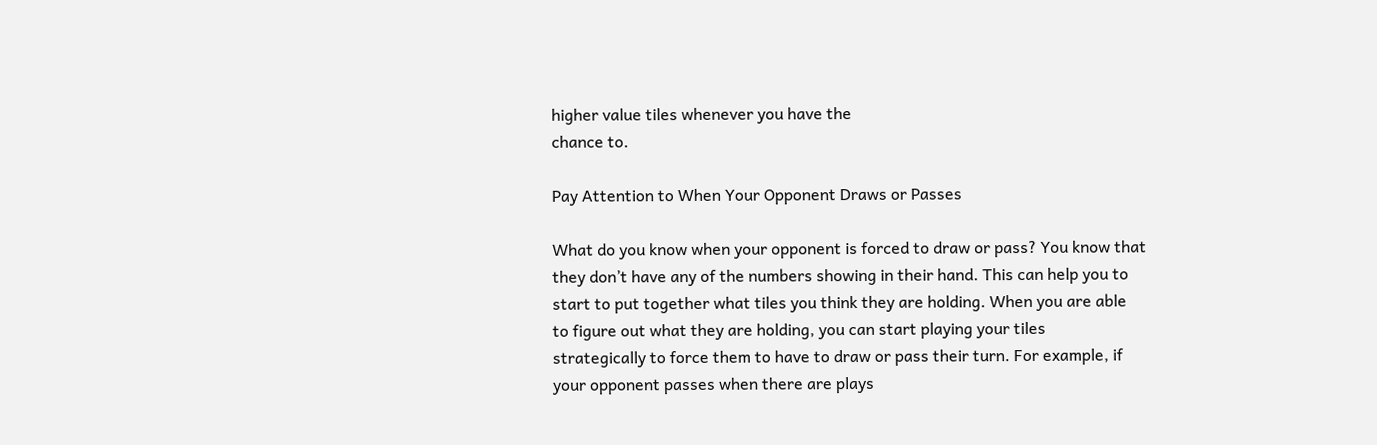higher value tiles whenever you have the
chance to.

Pay Attention to When Your Opponent Draws or Passes

What do you know when your opponent is forced to draw or pass? You know that
they don’t have any of the numbers showing in their hand. This can help you to
start to put together what tiles you think they are holding. When you are able
to figure out what they are holding, you can start playing your tiles
strategically to force them to have to draw or pass their turn. For example, if
your opponent passes when there are plays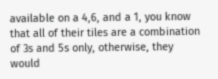available on a 4,6, and a 1, you know
that all of their tiles are a combination of 3s and 5s only, otherwise, they
would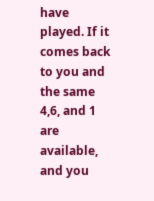have played. If it comes back to you and the same 4,6, and 1 are
available, and you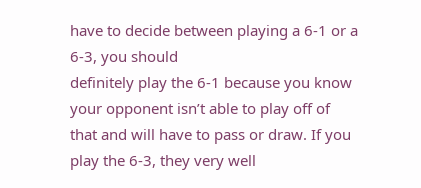have to decide between playing a 6-1 or a 6-3, you should
definitely play the 6-1 because you know your opponent isn’t able to play off of
that and will have to pass or draw. If you play the 6-3, they very well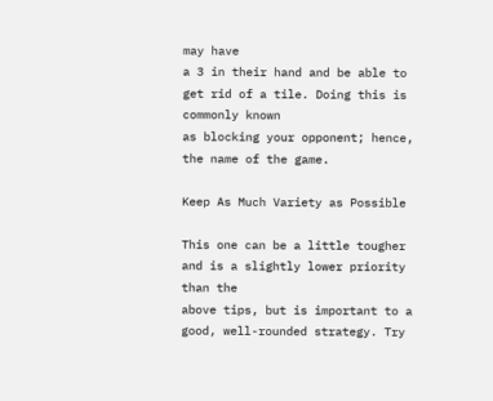may have
a 3 in their hand and be able to get rid of a tile. Doing this is commonly known
as blocking your opponent; hence, the name of the game.

Keep As Much Variety as Possible

This one can be a little tougher and is a slightly lower priority than the
above tips, but is important to a good, well-rounded strategy. Try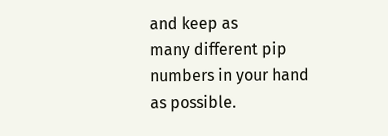and keep as
many different pip numbers in your hand as possible.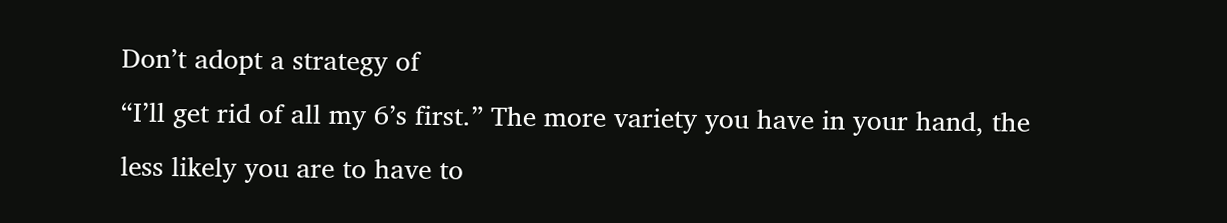Don’t adopt a strategy of
“I’ll get rid of all my 6’s first.” The more variety you have in your hand, the
less likely you are to have to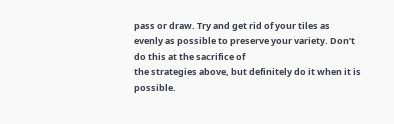pass or draw. Try and get rid of your tiles as
evenly as possible to preserve your variety. Don’t do this at the sacrifice of
the strategies above, but definitely do it when it is possible.